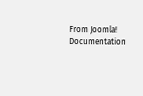From Joomla! Documentation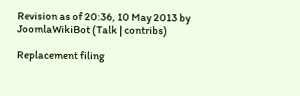Revision as of 20:36, 10 May 2013 by JoomlaWikiBot (Talk | contribs)

Replacement filing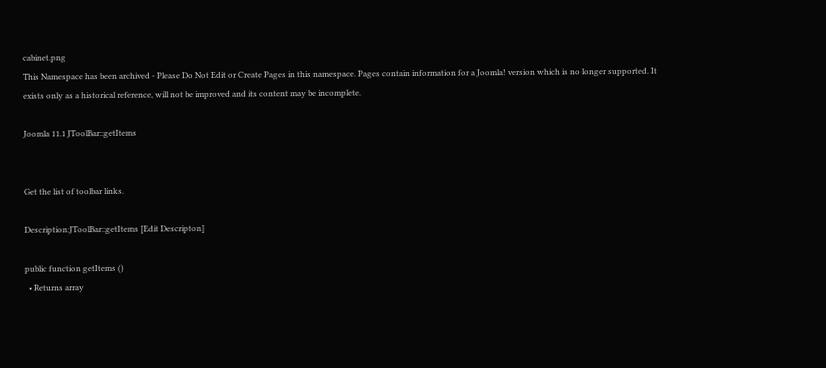cabinet.png
This Namespace has been archived - Please Do Not Edit or Create Pages in this namespace. Pages contain information for a Joomla! version which is no longer supported. It exists only as a historical reference, will not be improved and its content may be incomplete.

Joomla 11.1 JToolBar::getItems


Get the list of toolbar links.

Description:JToolBar::getItems [Edit Descripton]

public function getItems ()
  • Returns array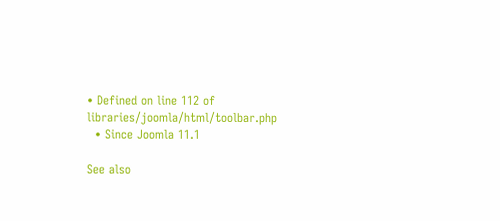• Defined on line 112 of libraries/joomla/html/toolbar.php
  • Since Joomla 11.1

See also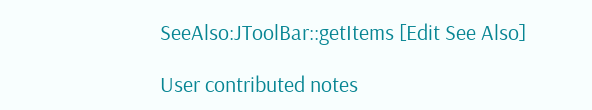SeeAlso:JToolBar::getItems [Edit See Also]

User contributed notes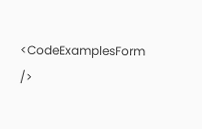<CodeExamplesForm />